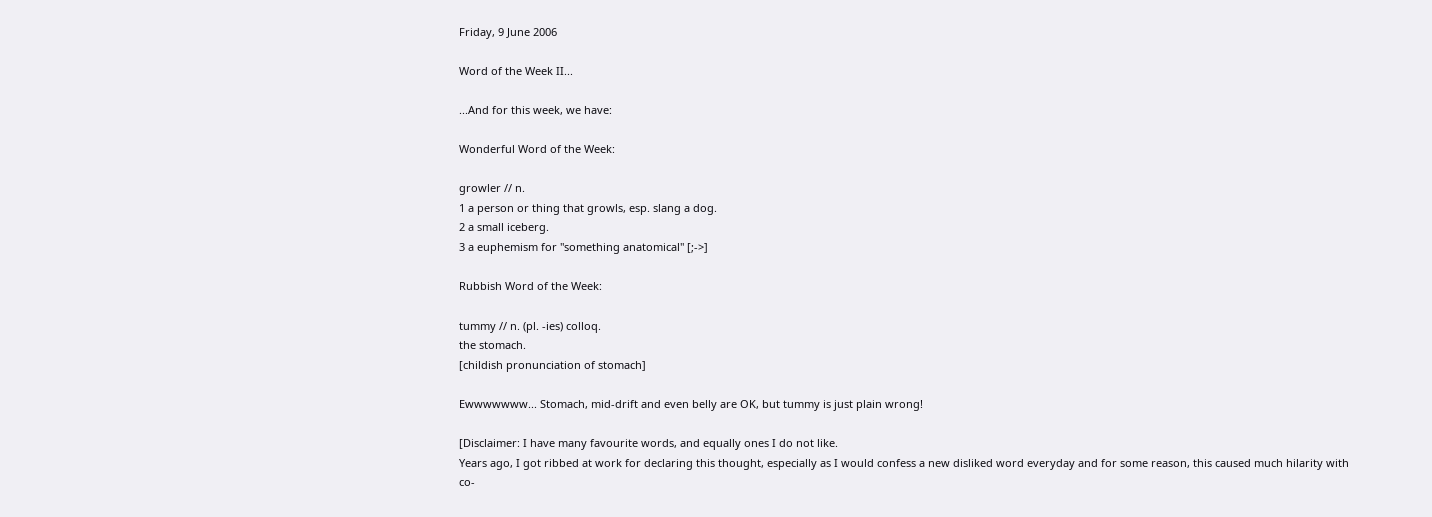Friday, 9 June 2006

Word of the Week II...

...And for this week, we have:

Wonderful Word of the Week:

growler // n.
1 a person or thing that growls, esp. slang a dog.
2 a small iceberg.
3 a euphemism for "something anatomical" [;->]

Rubbish Word of the Week:

tummy // n. (pl. -ies) colloq.
the stomach.
[childish pronunciation of stomach]

Ewwwwwww... Stomach, mid-drift and even belly are OK, but tummy is just plain wrong!

[Disclaimer: I have many favourite words, and equally ones I do not like.
Years ago, I got ribbed at work for declaring this thought, especially as I would confess a new disliked word everyday and for some reason, this caused much hilarity with co-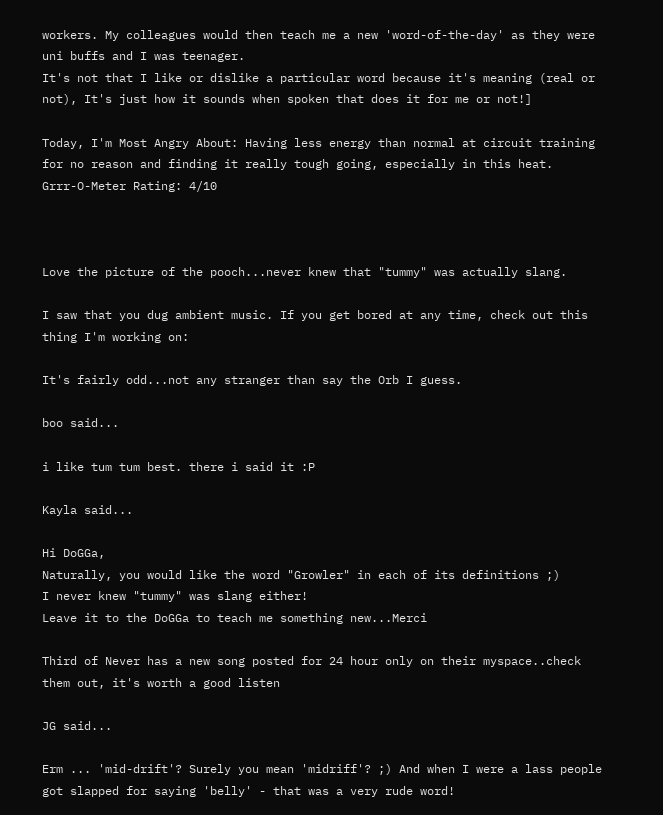workers. My colleagues would then teach me a new 'word-of-the-day' as they were uni buffs and I was teenager.
It's not that I like or dislike a particular word because it's meaning (real or not), It's just how it sounds when spoken that does it for me or not!]

Today, I'm Most Angry About: Having less energy than normal at circuit training for no reason and finding it really tough going, especially in this heat.
Grrr-O-Meter Rating: 4/10



Love the picture of the pooch...never knew that "tummy" was actually slang.

I saw that you dug ambient music. If you get bored at any time, check out this thing I'm working on:

It's fairly odd...not any stranger than say the Orb I guess.

boo said...

i like tum tum best. there i said it :P

Kayla said...

Hi DoGGa,
Naturally, you would like the word "Growler" in each of its definitions ;)
I never knew "tummy" was slang either!
Leave it to the DoGGa to teach me something new...Merci

Third of Never has a new song posted for 24 hour only on their myspace..check them out, it's worth a good listen

JG said...

Erm ... 'mid-drift'? Surely you mean 'midriff'? ;) And when I were a lass people got slapped for saying 'belly' - that was a very rude word!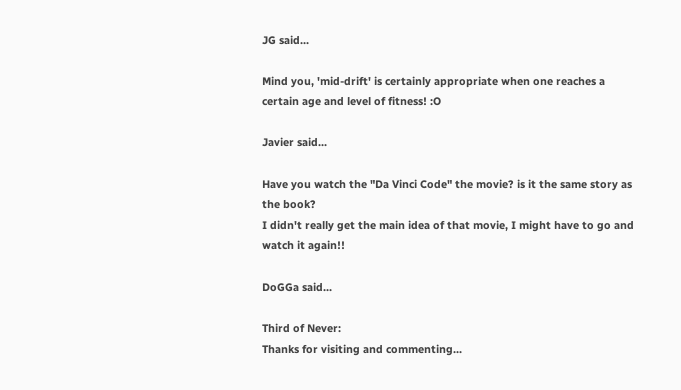JG said...

Mind you, 'mid-drift' is certainly appropriate when one reaches a certain age and level of fitness! :O

Javier said...

Have you watch the "Da Vinci Code" the movie? is it the same story as the book?
I didn't really get the main idea of that movie, I might have to go and watch it again!!

DoGGa said...

Third of Never:
Thanks for visiting and commenting...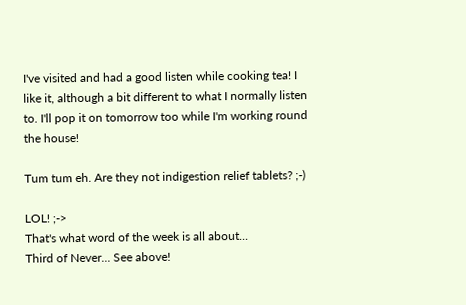I've visited and had a good listen while cooking tea! I like it, although a bit different to what I normally listen to. I'll pop it on tomorrow too while I'm working round the house!

Tum tum eh. Are they not indigestion relief tablets? ;-)

LOL! ;->
That's what word of the week is all about...
Third of Never... See above!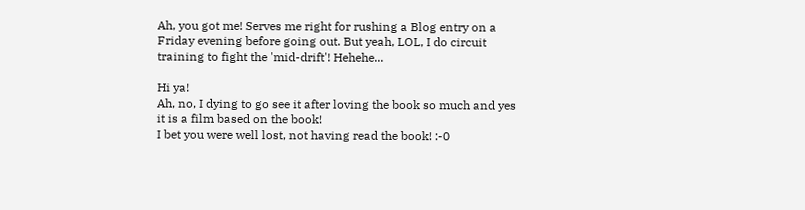Ah, you got me! Serves me right for rushing a Blog entry on a Friday evening before going out. But yeah, LOL, I do circuit training to fight the 'mid-drift'! Hehehe...

Hi ya!
Ah, no, I dying to go see it after loving the book so much and yes it is a film based on the book!
I bet you were well lost, not having read the book! :-0